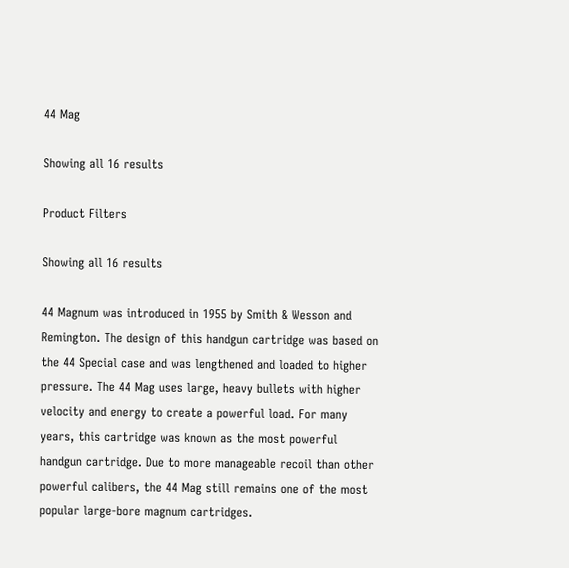44 Mag

Showing all 16 results

Product Filters

Showing all 16 results

44 Magnum was introduced in 1955 by Smith & Wesson and Remington. The design of this handgun cartridge was based on the 44 Special case and was lengthened and loaded to higher pressure. The 44 Mag uses large, heavy bullets with higher velocity and energy to create a powerful load. For many years, this cartridge was known as the most powerful handgun cartridge. Due to more manageable recoil than other powerful calibers, the 44 Mag still remains one of the most popular large-bore magnum cartridges.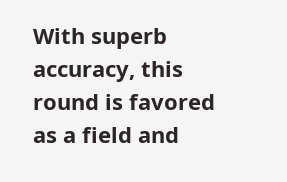With superb accuracy, this round is favored as a field and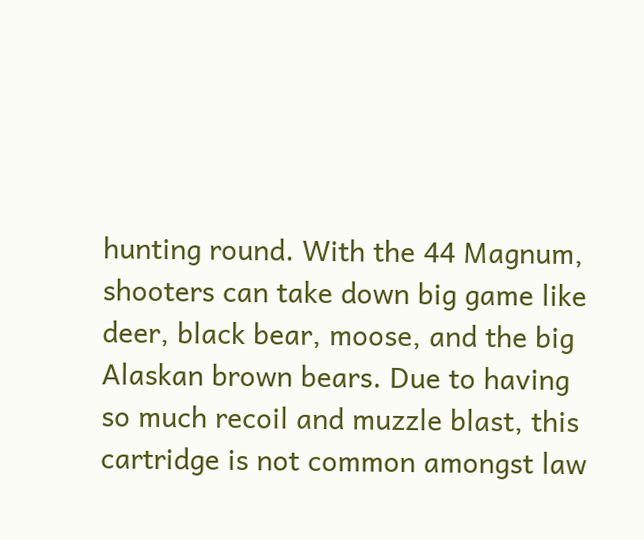hunting round. With the 44 Magnum, shooters can take down big game like deer, black bear, moose, and the big Alaskan brown bears. Due to having so much recoil and muzzle blast, this cartridge is not common amongst law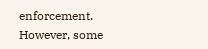enforcement. However, some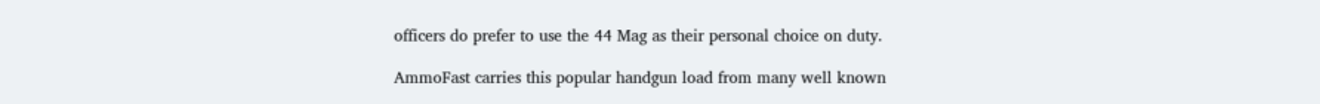officers do prefer to use the 44 Mag as their personal choice on duty.

AmmoFast carries this popular handgun load from many well known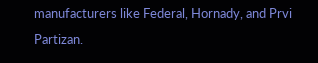manufacturers like Federal, Hornady, and Prvi Partizan.